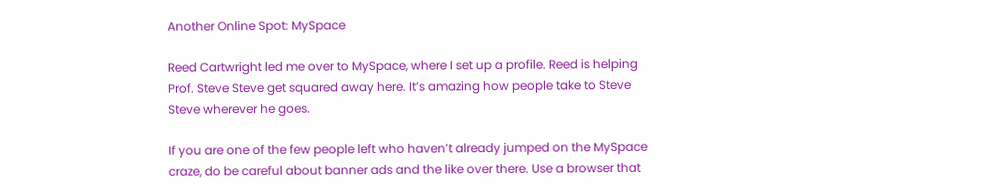Another Online Spot: MySpace

Reed Cartwright led me over to MySpace, where I set up a profile. Reed is helping Prof. Steve Steve get squared away here. It’s amazing how people take to Steve Steve wherever he goes.

If you are one of the few people left who haven’t already jumped on the MySpace craze, do be careful about banner ads and the like over there. Use a browser that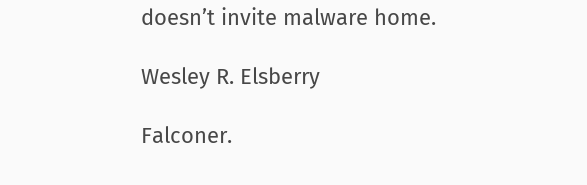doesn’t invite malware home.

Wesley R. Elsberry

Falconer.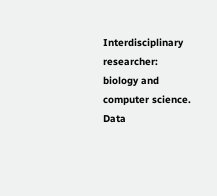Interdisciplinary researcher: biology and computer science. Data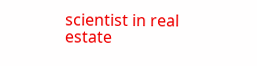scientist in real estate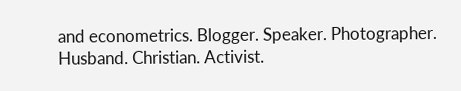and econometrics. Blogger. Speaker. Photographer. Husband. Christian. Activist.